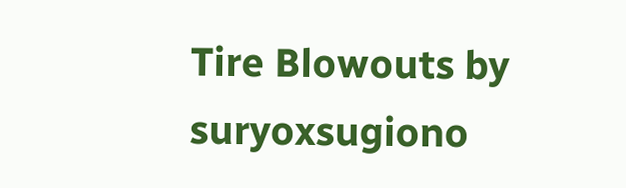Tire Blowouts by suryoxsugiono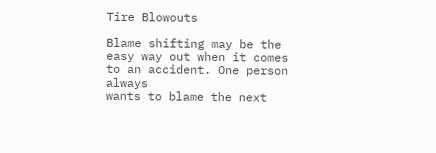Tire Blowouts

Blame shifting may be the easy way out when it comes to an accident. One person always
wants to blame the next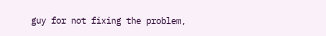guy for not fixing the problem,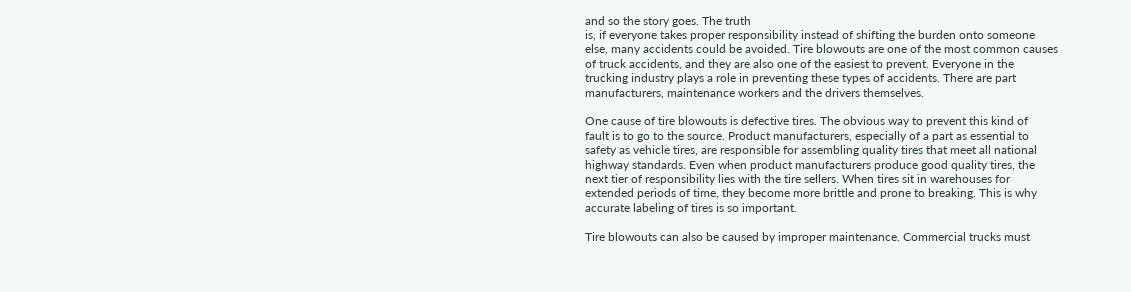and so the story goes. The truth
is, if everyone takes proper responsibility instead of shifting the burden onto someone
else, many accidents could be avoided. Tire blowouts are one of the most common causes
of truck accidents, and they are also one of the easiest to prevent. Everyone in the
trucking industry plays a role in preventing these types of accidents. There are part
manufacturers, maintenance workers and the drivers themselves.

One cause of tire blowouts is defective tires. The obvious way to prevent this kind of
fault is to go to the source. Product manufacturers, especially of a part as essential to
safety as vehicle tires, are responsible for assembling quality tires that meet all national
highway standards. Even when product manufacturers produce good quality tires, the
next tier of responsibility lies with the tire sellers. When tires sit in warehouses for
extended periods of time, they become more brittle and prone to breaking. This is why
accurate labeling of tires is so important.

Tire blowouts can also be caused by improper maintenance. Commercial trucks must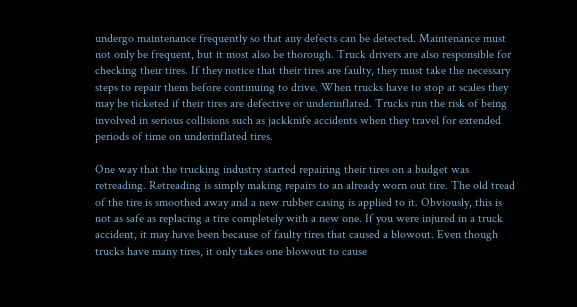undergo maintenance frequently so that any defects can be detected. Maintenance must
not only be frequent, but it most also be thorough. Truck drivers are also responsible for
checking their tires. If they notice that their tires are faulty, they must take the necessary
steps to repair them before continuing to drive. When trucks have to stop at scales they
may be ticketed if their tires are defective or underinflated. Trucks run the risk of being
involved in serious collisions such as jackknife accidents when they travel for extended
periods of time on underinflated tires.

One way that the trucking industry started repairing their tires on a budget was
retreading. Retreading is simply making repairs to an already worn out tire. The old tread
of the tire is smoothed away and a new rubber casing is applied to it. Obviously, this is
not as safe as replacing a tire completely with a new one. If you were injured in a truck
accident, it may have been because of faulty tires that caused a blowout. Even though
trucks have many tires, it only takes one blowout to cause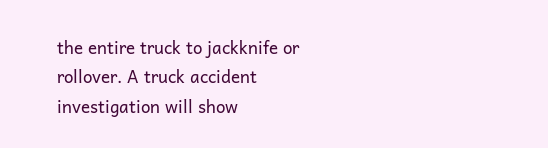the entire truck to jackknife or
rollover. A truck accident investigation will show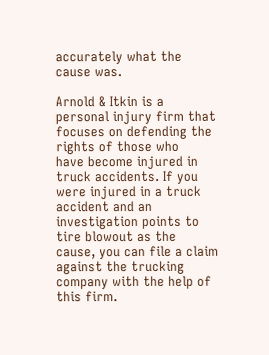accurately what the cause was.

Arnold & Itkin is a personal injury firm that focuses on defending the rights of those who
have become injured in truck accidents. If you were injured in a truck accident and an
investigation points to tire blowout as the cause, you can file a claim against the trucking
company with the help of this firm.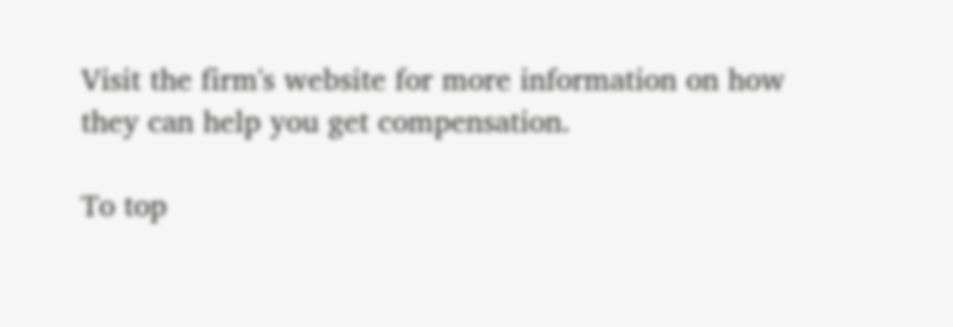Visit the firm's website for more information on how
they can help you get compensation.

To top